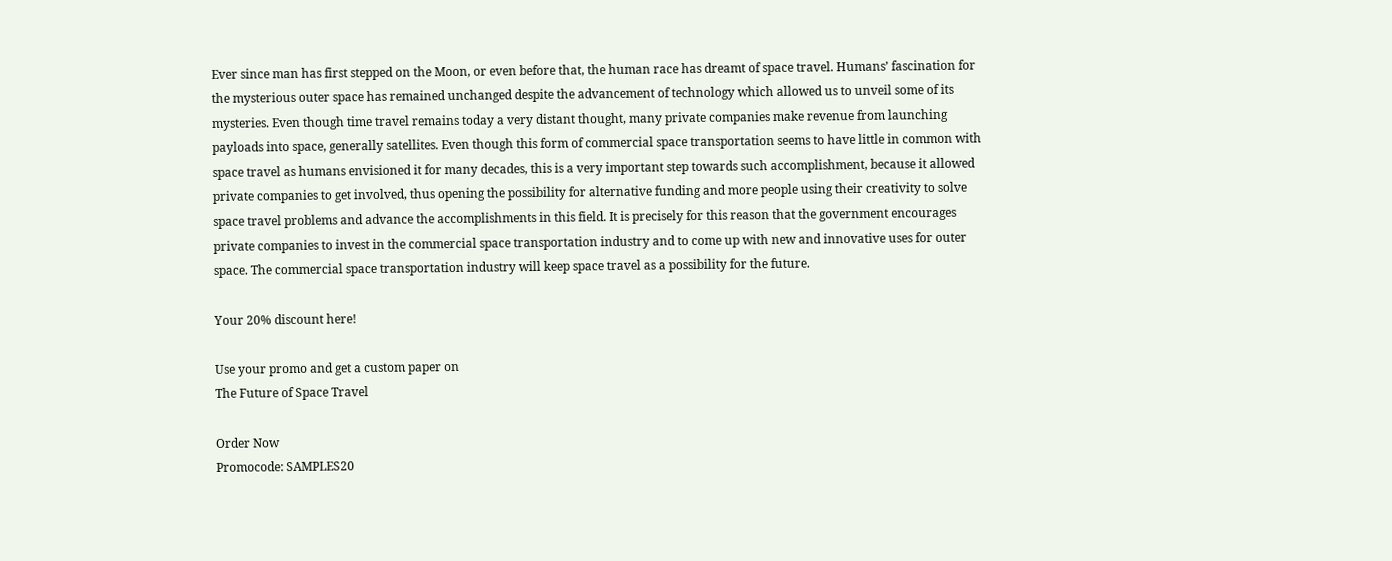Ever since man has first stepped on the Moon, or even before that, the human race has dreamt of space travel. Humans’ fascination for the mysterious outer space has remained unchanged despite the advancement of technology which allowed us to unveil some of its mysteries. Even though time travel remains today a very distant thought, many private companies make revenue from launching payloads into space, generally satellites. Even though this form of commercial space transportation seems to have little in common with space travel as humans envisioned it for many decades, this is a very important step towards such accomplishment, because it allowed private companies to get involved, thus opening the possibility for alternative funding and more people using their creativity to solve space travel problems and advance the accomplishments in this field. It is precisely for this reason that the government encourages private companies to invest in the commercial space transportation industry and to come up with new and innovative uses for outer space. The commercial space transportation industry will keep space travel as a possibility for the future.

Your 20% discount here!

Use your promo and get a custom paper on
The Future of Space Travel

Order Now
Promocode: SAMPLES20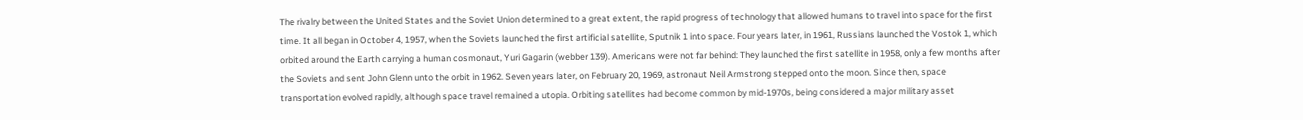The rivalry between the United States and the Soviet Union determined to a great extent, the rapid progress of technology that allowed humans to travel into space for the first time. It all began in October 4, 1957, when the Soviets launched the first artificial satellite, Sputnik 1 into space. Four years later, in 1961, Russians launched the Vostok 1, which orbited around the Earth carrying a human cosmonaut, Yuri Gagarin (webber 139). Americans were not far behind: They launched the first satellite in 1958, only a few months after the Soviets and sent John Glenn unto the orbit in 1962. Seven years later, on February 20, 1969, astronaut Neil Armstrong stepped onto the moon. Since then, space transportation evolved rapidly, although space travel remained a utopia. Orbiting satellites had become common by mid-1970s, being considered a major military asset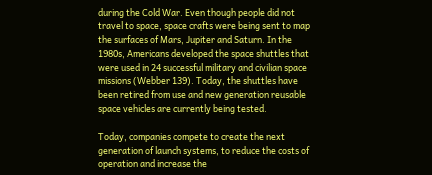during the Cold War. Even though people did not travel to space, space crafts were being sent to map the surfaces of Mars, Jupiter and Saturn. In the 1980s, Americans developed the space shuttles that were used in 24 successful military and civilian space missions (Webber 139). Today, the shuttles have been retired from use and new generation reusable space vehicles are currently being tested.

Today, companies compete to create the next generation of launch systems, to reduce the costs of operation and increase the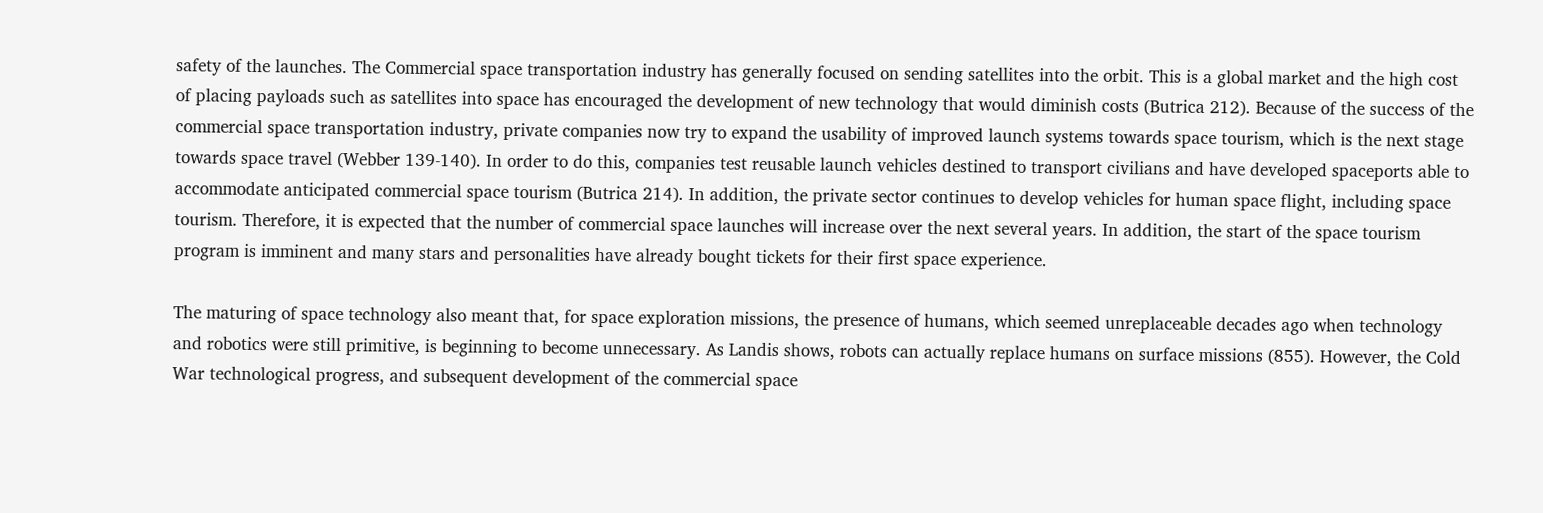safety of the launches. The Commercial space transportation industry has generally focused on sending satellites into the orbit. This is a global market and the high cost of placing payloads such as satellites into space has encouraged the development of new technology that would diminish costs (Butrica 212). Because of the success of the commercial space transportation industry, private companies now try to expand the usability of improved launch systems towards space tourism, which is the next stage towards space travel (Webber 139-140). In order to do this, companies test reusable launch vehicles destined to transport civilians and have developed spaceports able to accommodate anticipated commercial space tourism (Butrica 214). In addition, the private sector continues to develop vehicles for human space flight, including space tourism. Therefore, it is expected that the number of commercial space launches will increase over the next several years. In addition, the start of the space tourism program is imminent and many stars and personalities have already bought tickets for their first space experience.

The maturing of space technology also meant that, for space exploration missions, the presence of humans, which seemed unreplaceable decades ago when technology and robotics were still primitive, is beginning to become unnecessary. As Landis shows, robots can actually replace humans on surface missions (855). However, the Cold War technological progress, and subsequent development of the commercial space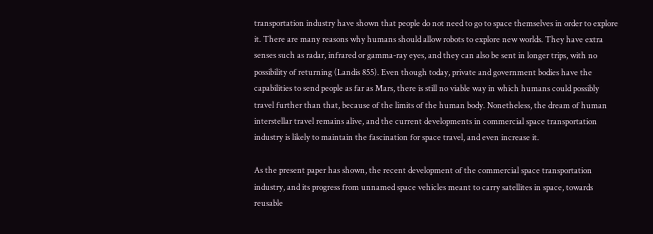transportation industry have shown that people do not need to go to space themselves in order to explore it. There are many reasons why humans should allow robots to explore new worlds. They have extra senses such as radar, infrared or gamma-ray eyes, and they can also be sent in longer trips, with no possibility of returning (Landis 855). Even though today, private and government bodies have the capabilities to send people as far as Mars, there is still no viable way in which humans could possibly travel further than that, because of the limits of the human body. Nonetheless, the dream of human interstellar travel remains alive, and the current developments in commercial space transportation industry is likely to maintain the fascination for space travel, and even increase it.

As the present paper has shown, the recent development of the commercial space transportation industry, and its progress from unnamed space vehicles meant to carry satellites in space, towards reusable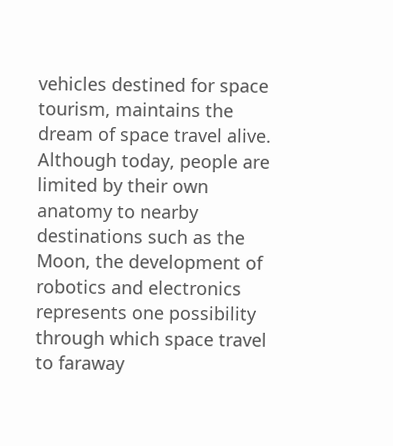vehicles destined for space tourism, maintains the dream of space travel alive. Although today, people are limited by their own anatomy to nearby destinations such as the Moon, the development of robotics and electronics represents one possibility through which space travel to faraway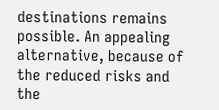destinations remains possible. An appealing alternative, because of the reduced risks and the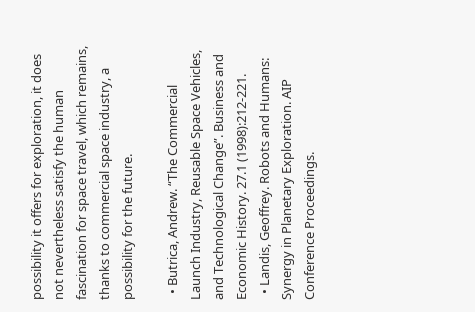possibility it offers for exploration, it does not nevertheless satisfy the human fascination for space travel, which remains, thanks to commercial space industry, a possibility for the future.

  • Butrica, Andrew. “The Commercial Launch Industry, Reusable Space Vehicles, and Technological Change”. Business and Economic History. 27.1 (1998):212-221.
  • Landis, Geoffrey. Robots and Humans: Synergy in Planetary Exploration. AIP Conference Proceedings.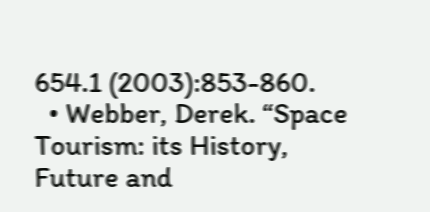654.1 (2003):853-860.
  • Webber, Derek. “Space Tourism: its History, Future and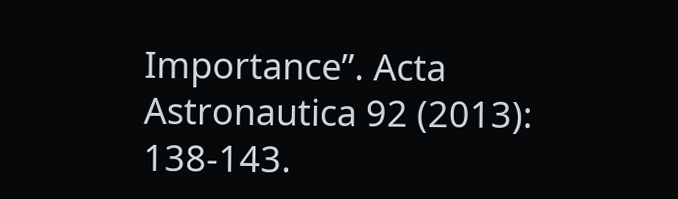Importance”. Acta Astronautica 92 (2013): 138-143.